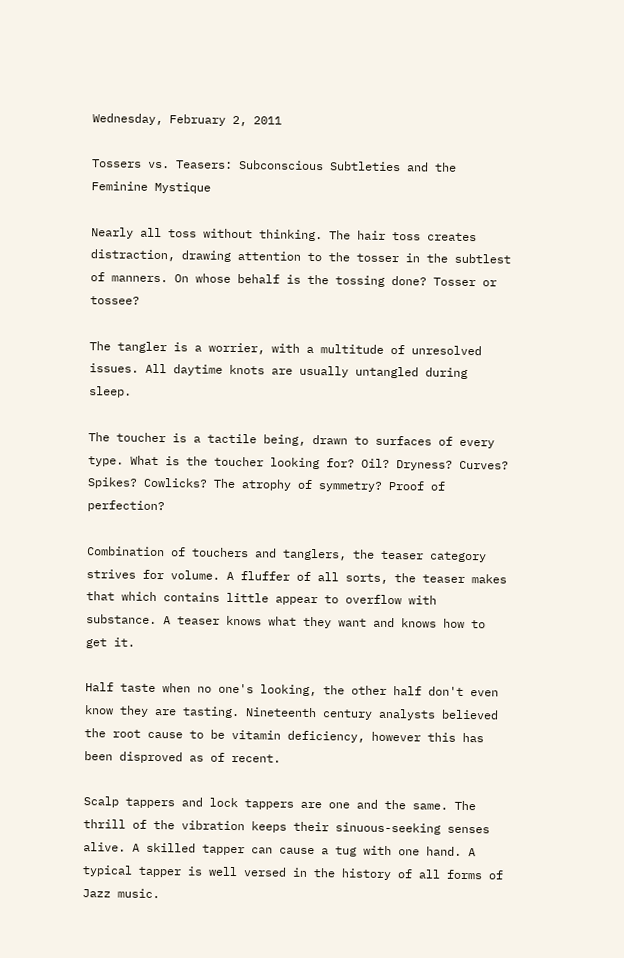Wednesday, February 2, 2011

Tossers vs. Teasers: Subconscious Subtleties and the Feminine Mystique

Nearly all toss without thinking. The hair toss creates distraction, drawing attention to the tosser in the subtlest of manners. On whose behalf is the tossing done? Tosser or tossee?

The tangler is a worrier, with a multitude of unresolved issues. All daytime knots are usually untangled during sleep.

The toucher is a tactile being, drawn to surfaces of every type. What is the toucher looking for? Oil? Dryness? Curves? Spikes? Cowlicks? The atrophy of symmetry? Proof of perfection?

Combination of touchers and tanglers, the teaser category strives for volume. A fluffer of all sorts, the teaser makes that which contains little appear to overflow with substance. A teaser knows what they want and knows how to get it.

Half taste when no one's looking, the other half don't even know they are tasting. Nineteenth century analysts believed the root cause to be vitamin deficiency, however this has been disproved as of recent.

Scalp tappers and lock tappers are one and the same. The thrill of the vibration keeps their sinuous-seeking senses alive. A skilled tapper can cause a tug with one hand. A typical tapper is well versed in the history of all forms of Jazz music.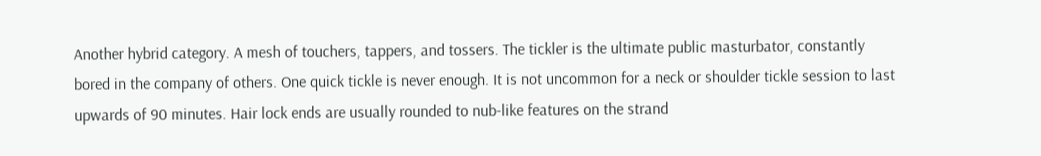Another hybrid category. A mesh of touchers, tappers, and tossers. The tickler is the ultimate public masturbator, constantly bored in the company of others. One quick tickle is never enough. It is not uncommon for a neck or shoulder tickle session to last upwards of 90 minutes. Hair lock ends are usually rounded to nub-like features on the strand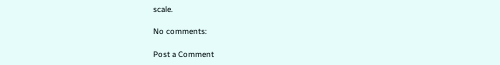scale.

No comments:

Post a Comment